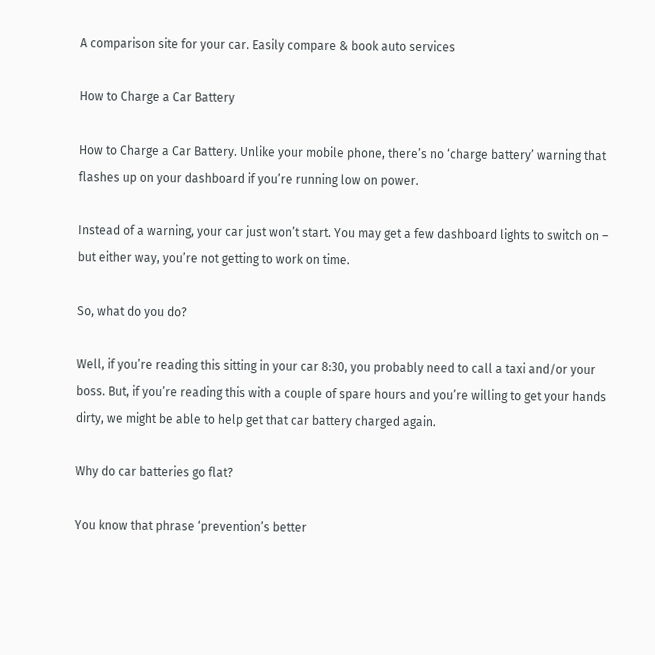A comparison site for your car. Easily compare & book auto services

How to Charge a Car Battery

How to Charge a Car Battery. Unlike your mobile phone, there’s no ‘charge battery’ warning that flashes up on your dashboard if you’re running low on power.

Instead of a warning, your car just won’t start. You may get a few dashboard lights to switch on – but either way, you’re not getting to work on time.

So, what do you do?

Well, if you’re reading this sitting in your car 8:30, you probably need to call a taxi and/or your boss. But, if you’re reading this with a couple of spare hours and you’re willing to get your hands dirty, we might be able to help get that car battery charged again.

Why do car batteries go flat?

You know that phrase ‘prevention’s better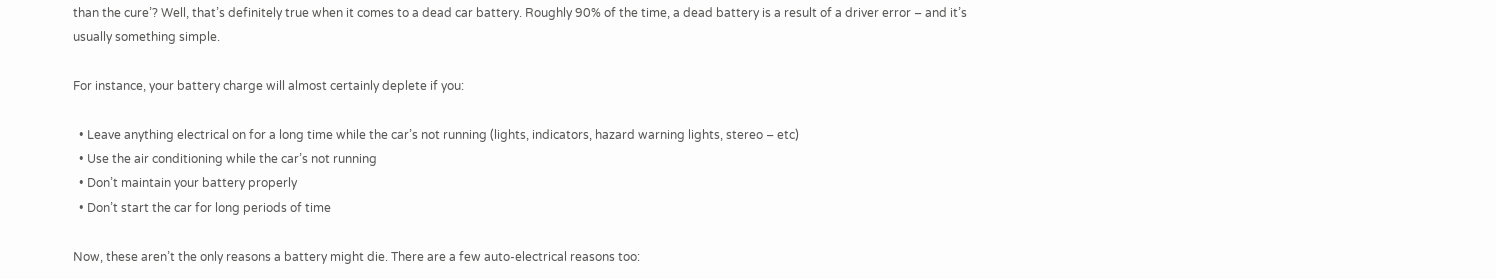than the cure’? Well, that’s definitely true when it comes to a dead car battery. Roughly 90% of the time, a dead battery is a result of a driver error – and it’s usually something simple.

For instance, your battery charge will almost certainly deplete if you:

  • Leave anything electrical on for a long time while the car’s not running (lights, indicators, hazard warning lights, stereo – etc)
  • Use the air conditioning while the car’s not running
  • Don’t maintain your battery properly
  • Don’t start the car for long periods of time

Now, these aren’t the only reasons a battery might die. There are a few auto-electrical reasons too: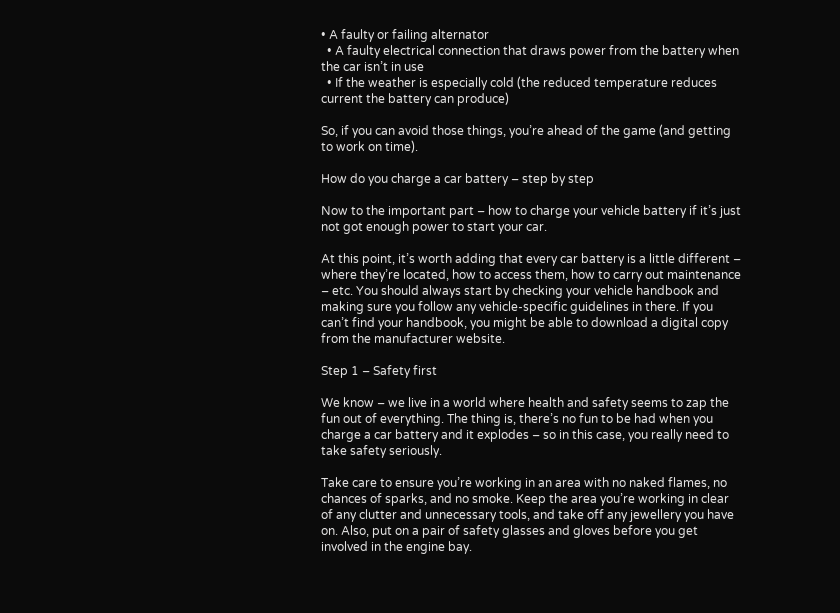• A faulty or failing alternator
  • A faulty electrical connection that draws power from the battery when the car isn’t in use
  • If the weather is especially cold (the reduced temperature reduces current the battery can produce)

So, if you can avoid those things, you’re ahead of the game (and getting to work on time).

How do you charge a car battery – step by step

Now to the important part – how to charge your vehicle battery if it’s just not got enough power to start your car.

At this point, it’s worth adding that every car battery is a little different – where they’re located, how to access them, how to carry out maintenance – etc. You should always start by checking your vehicle handbook and making sure you follow any vehicle-specific guidelines in there. If you can’t find your handbook, you might be able to download a digital copy from the manufacturer website.

Step 1 – Safety first

We know – we live in a world where health and safety seems to zap the fun out of everything. The thing is, there’s no fun to be had when you charge a car battery and it explodes – so in this case, you really need to take safety seriously.

Take care to ensure you’re working in an area with no naked flames, no chances of sparks, and no smoke. Keep the area you’re working in clear of any clutter and unnecessary tools, and take off any jewellery you have on. Also, put on a pair of safety glasses and gloves before you get involved in the engine bay.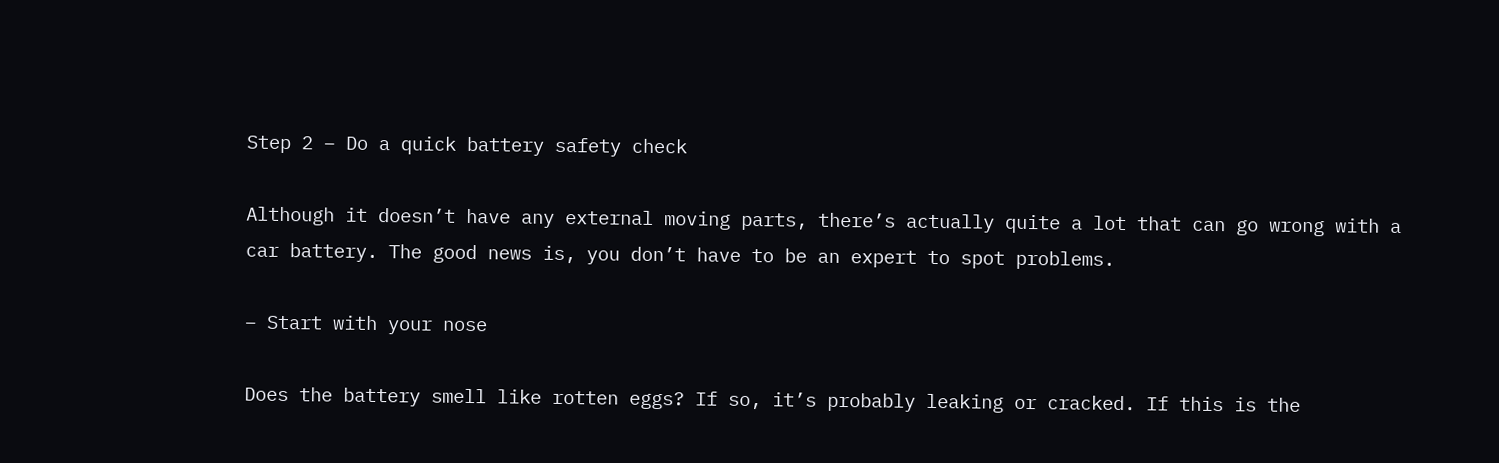Step 2 – Do a quick battery safety check

Although it doesn’t have any external moving parts, there’s actually quite a lot that can go wrong with a car battery. The good news is, you don’t have to be an expert to spot problems.

– Start with your nose

Does the battery smell like rotten eggs? If so, it’s probably leaking or cracked. If this is the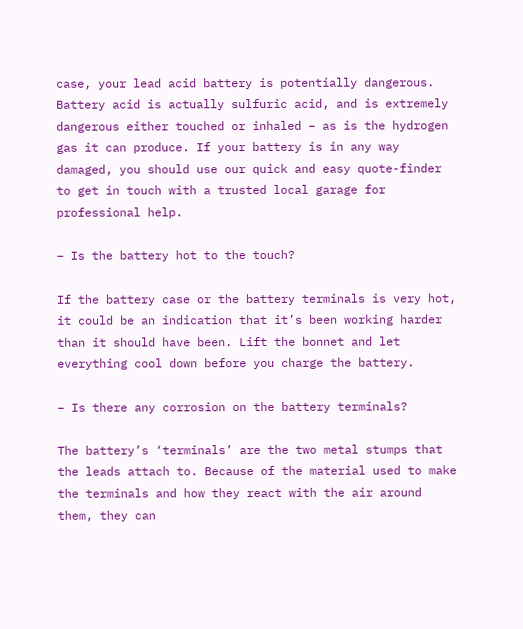case, your lead acid battery is potentially dangerous. Battery acid is actually sulfuric acid, and is extremely dangerous either touched or inhaled – as is the hydrogen gas it can produce. If your battery is in any way damaged, you should use our quick and easy quote-finder to get in touch with a trusted local garage for professional help.

– Is the battery hot to the touch?

If the battery case or the battery terminals is very hot, it could be an indication that it’s been working harder than it should have been. Lift the bonnet and let everything cool down before you charge the battery.

– Is there any corrosion on the battery terminals?

The battery’s ‘terminals’ are the two metal stumps that the leads attach to. Because of the material used to make the terminals and how they react with the air around them, they can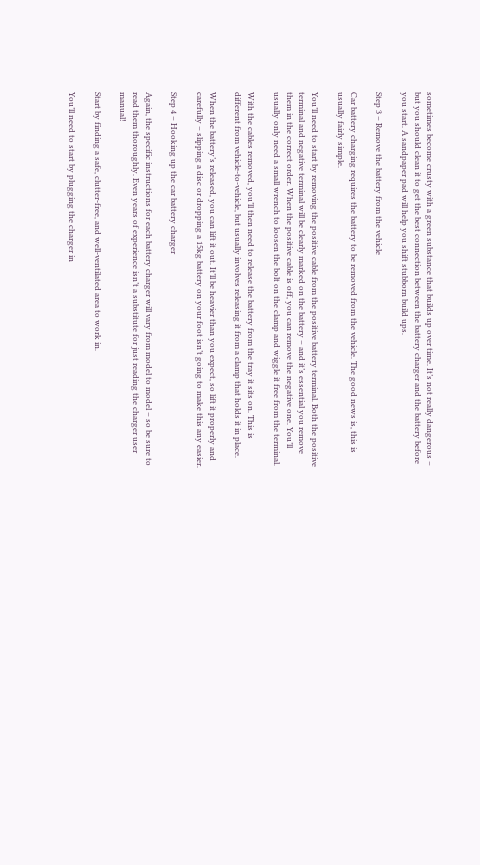sometimes become crusty with a green substance that builds up over time. It’s not really dangerous – but you should clean it to get the best connection between the battery charger and the battery before you start. A sandpaper pad will help you shift stubborn build ups.

Step 3 – Remove the battery from the vehicle

Car battery charging requires the battery to be removed from the vehicle. The good news is, this is usually fairly simple.

You’ll need to start by removing the positive cable from the positive battery terminal. Both the positive terminal and negative terminal will be clearly marked on the battery – and it’s essential you remove them in the correct order. When the positive cable is off, you can remove the negative one. You’ll usually only need a small wrench to loosen the bolt on the clamp and wiggle it free from the terminal.

With the cables removed, you’ll then need to release the battery from the tray it sits on. This is different from vehicle-to-vehicle, but usually involves releasing it from a clamp that holds it in place.

When the battery’s released, you can lift it out. It’ll be heavier than you expect, so lift it properly and carefully – slipping a disc or dropping a 15kg battery on your foot isn’t going to make this any easier.

Step 4 – Hooking up the car battery charger

Again, the specific instructions for each battery charger will vary from model to model – so be sure to read them thoroughly. Even years of experience isn’t a substitute for just reading the charger user manual!

Start by finding a safe, clutter-free, and well-ventilated area to work in.

You’ll need to start by plugging the charger in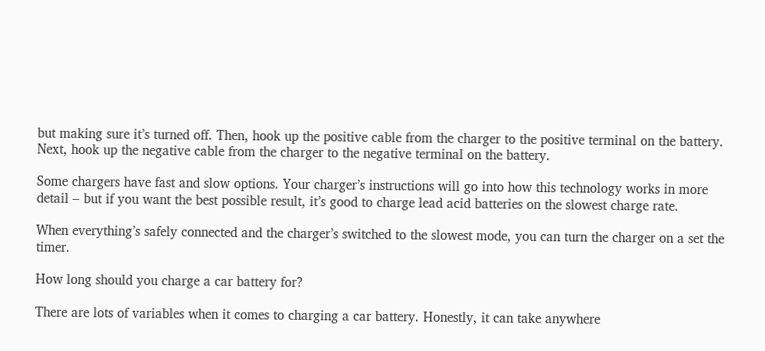but making sure it’s turned off. Then, hook up the positive cable from the charger to the positive terminal on the battery. Next, hook up the negative cable from the charger to the negative terminal on the battery.

Some chargers have fast and slow options. Your charger’s instructions will go into how this technology works in more detail – but if you want the best possible result, it’s good to charge lead acid batteries on the slowest charge rate.

When everything’s safely connected and the charger’s switched to the slowest mode, you can turn the charger on a set the timer.

How long should you charge a car battery for?

There are lots of variables when it comes to charging a car battery. Honestly, it can take anywhere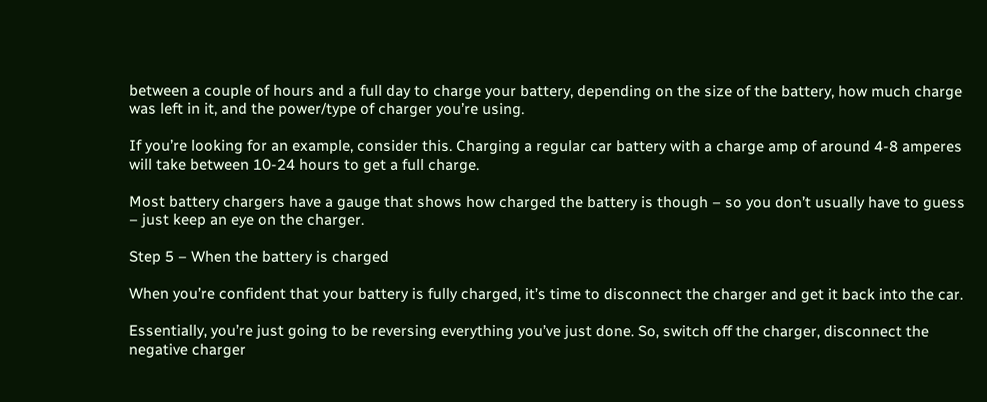between a couple of hours and a full day to charge your battery, depending on the size of the battery, how much charge was left in it, and the power/type of charger you’re using.

If you’re looking for an example, consider this. Charging a regular car battery with a charge amp of around 4-8 amperes will take between 10-24 hours to get a full charge.

Most battery chargers have a gauge that shows how charged the battery is though – so you don’t usually have to guess – just keep an eye on the charger.

Step 5 – When the battery is charged

When you’re confident that your battery is fully charged, it’s time to disconnect the charger and get it back into the car.

Essentially, you’re just going to be reversing everything you’ve just done. So, switch off the charger, disconnect the negative charger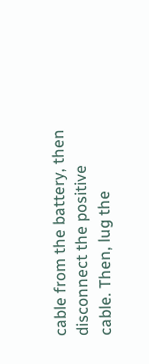cable from the battery, then disconnect the positive cable. Then, lug the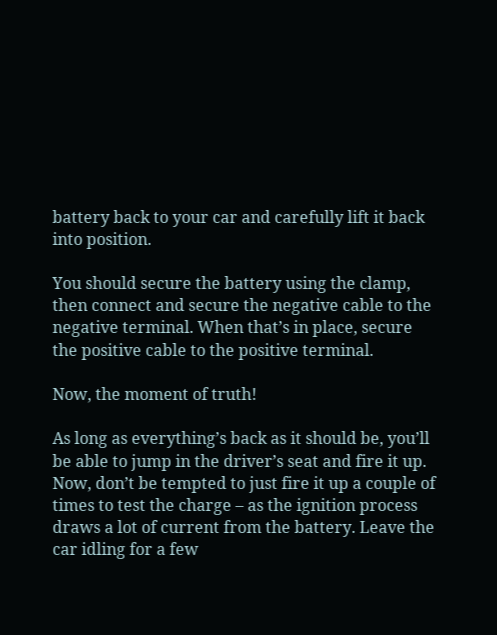battery back to your car and carefully lift it back into position.

You should secure the battery using the clamp, then connect and secure the negative cable to the negative terminal. When that’s in place, secure the positive cable to the positive terminal.

Now, the moment of truth!

As long as everything’s back as it should be, you’ll be able to jump in the driver’s seat and fire it up. Now, don’t be tempted to just fire it up a couple of times to test the charge – as the ignition process draws a lot of current from the battery. Leave the car idling for a few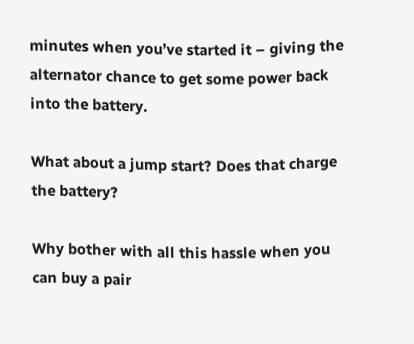minutes when you’ve started it – giving the alternator chance to get some power back into the battery.

What about a jump start? Does that charge the battery?

Why bother with all this hassle when you can buy a pair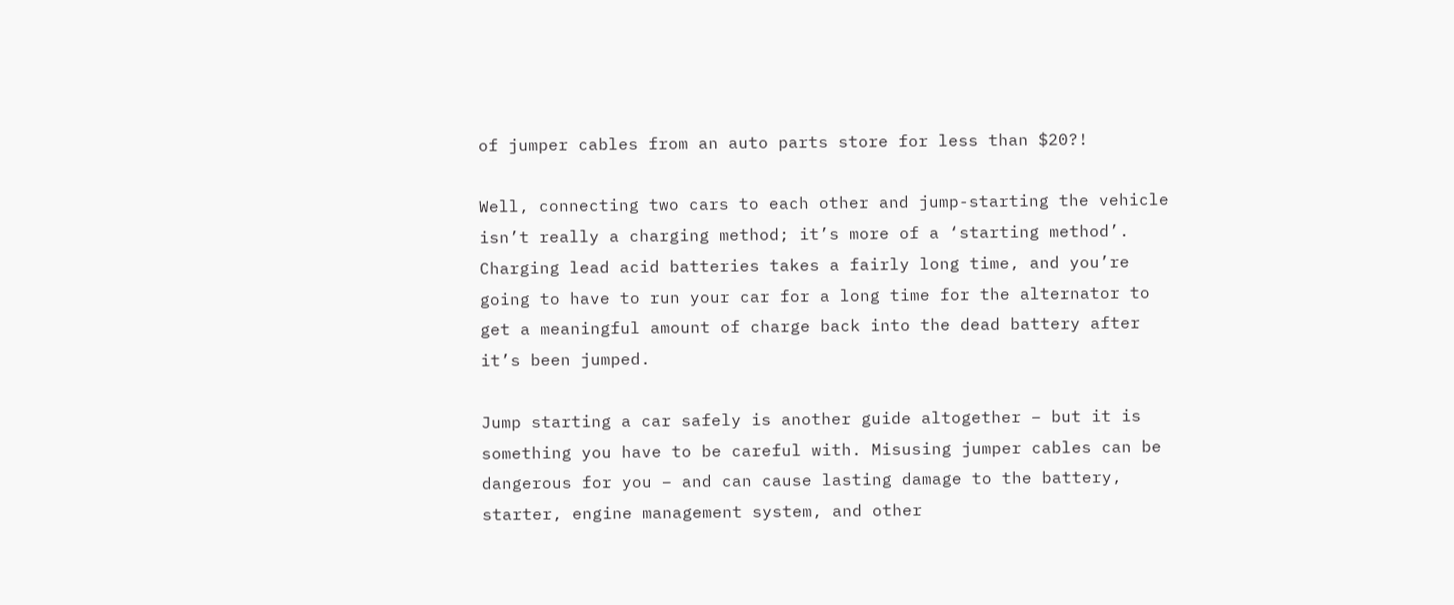of jumper cables from an auto parts store for less than $20?!

Well, connecting two cars to each other and jump-starting the vehicle isn’t really a charging method; it’s more of a ‘starting method’. Charging lead acid batteries takes a fairly long time, and you’re going to have to run your car for a long time for the alternator to get a meaningful amount of charge back into the dead battery after it’s been jumped.

Jump starting a car safely is another guide altogether – but it is something you have to be careful with. Misusing jumper cables can be dangerous for you – and can cause lasting damage to the battery, starter, engine management system, and other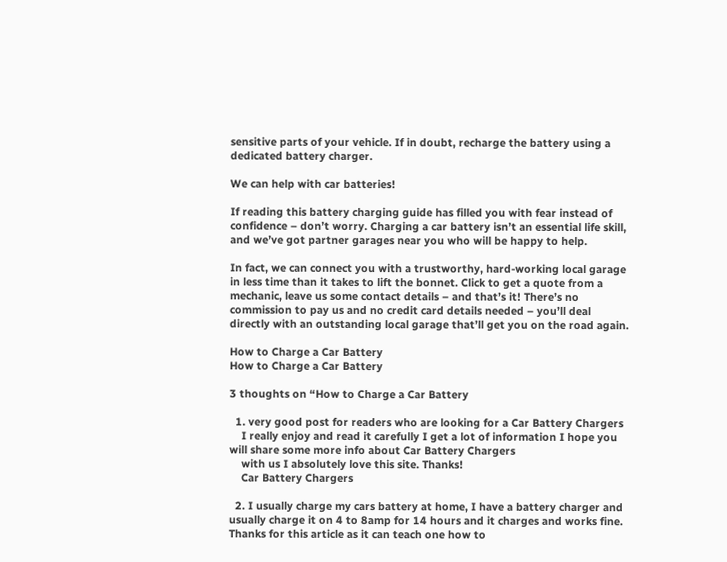sensitive parts of your vehicle. If in doubt, recharge the battery using a dedicated battery charger.

We can help with car batteries!

If reading this battery charging guide has filled you with fear instead of confidence – don’t worry. Charging a car battery isn’t an essential life skill, and we’ve got partner garages near you who will be happy to help.

In fact, we can connect you with a trustworthy, hard-working local garage in less time than it takes to lift the bonnet. Click to get a quote from a mechanic, leave us some contact details – and that’s it! There’s no commission to pay us and no credit card details needed – you’ll deal directly with an outstanding local garage that’ll get you on the road again.

How to Charge a Car Battery
How to Charge a Car Battery

3 thoughts on “How to Charge a Car Battery

  1. very good post for readers who are looking for a Car Battery Chargers
    I really enjoy and read it carefully I get a lot of information I hope you will share some more info about Car Battery Chargers
    with us I absolutely love this site. Thanks!
    Car Battery Chargers

  2. I usually charge my cars battery at home, I have a battery charger and usually charge it on 4 to 8amp for 14 hours and it charges and works fine. Thanks for this article as it can teach one how to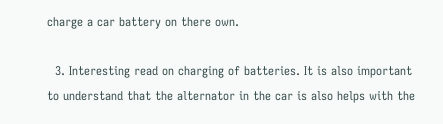charge a car battery on there own.

  3. Interesting read on charging of batteries. It is also important to understand that the alternator in the car is also helps with the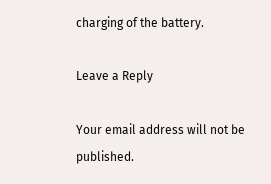charging of the battery.

Leave a Reply

Your email address will not be published.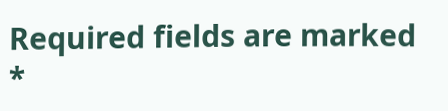Required fields are marked *